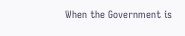When the Government is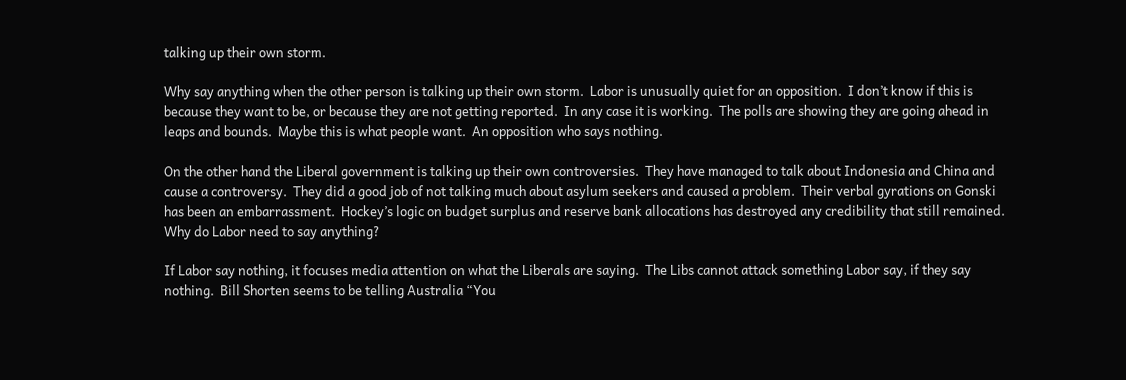talking up their own storm.

Why say anything when the other person is talking up their own storm.  Labor is unusually quiet for an opposition.  I don’t know if this is because they want to be, or because they are not getting reported.  In any case it is working.  The polls are showing they are going ahead in leaps and bounds.  Maybe this is what people want.  An opposition who says nothing.

On the other hand the Liberal government is talking up their own controversies.  They have managed to talk about Indonesia and China and cause a controversy.  They did a good job of not talking much about asylum seekers and caused a problem.  Their verbal gyrations on Gonski has been an embarrassment.  Hockey’s logic on budget surplus and reserve bank allocations has destroyed any credibility that still remained.  Why do Labor need to say anything?

If Labor say nothing, it focuses media attention on what the Liberals are saying.  The Libs cannot attack something Labor say, if they say nothing.  Bill Shorten seems to be telling Australia “You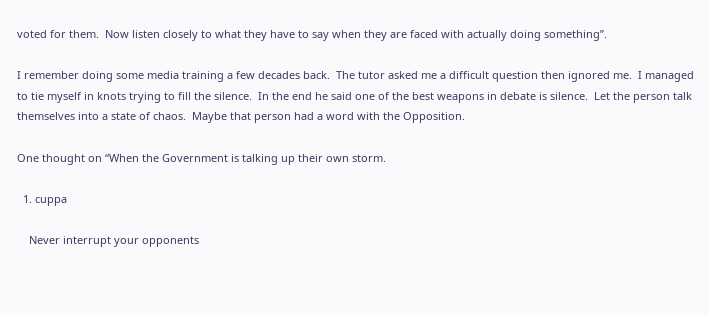voted for them.  Now listen closely to what they have to say when they are faced with actually doing something”.

I remember doing some media training a few decades back.  The tutor asked me a difficult question then ignored me.  I managed to tie myself in knots trying to fill the silence.  In the end he said one of the best weapons in debate is silence.  Let the person talk themselves into a state of chaos.  Maybe that person had a word with the Opposition.

One thought on “When the Government is talking up their own storm.

  1. cuppa

    Never interrupt your opponents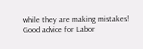while they are making mistakes! Good advice for Labor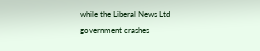while the Liberal News Ltd government crashes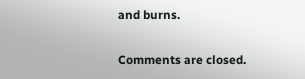and burns.

Comments are closed.